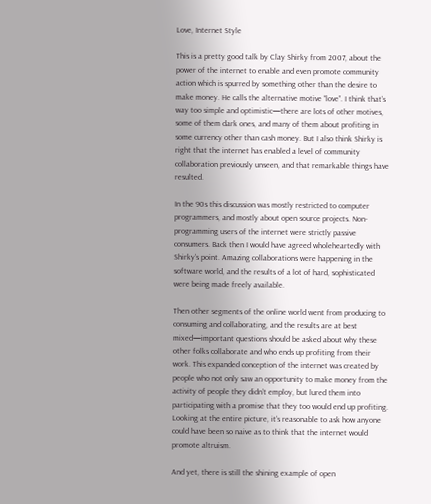Love, Internet Style

This is a pretty good talk by Clay Shirky from 2007, about the power of the internet to enable and even promote community action which is spurred by something other than the desire to make money. He calls the alternative motive “love”. I think that’s way too simple and optimistic—there are lots of other motives, some of them dark ones, and many of them about profiting in some currency other than cash money. But I also think Shirky is right that the internet has enabled a level of community collaboration previously unseen, and that remarkable things have resulted.

In the 90s this discussion was mostly restricted to computer programmers, and mostly about open source projects. Non-programming users of the internet were strictly passive consumers. Back then I would have agreed wholeheartedly with Shirky’s point. Amazing collaborations were happening in the software world, and the results of a lot of hard, sophisticated were being made freely available.

Then other segments of the online world went from producing to consuming and collaborating, and the results are at best mixed—important questions should be asked about why these other folks collaborate and who ends up profiting from their work. This expanded conception of the internet was created by people who not only saw an opportunity to make money from the activity of people they didn’t employ, but lured them into participating with a promise that they too would end up profiting. Looking at the entire picture, it’s reasonable to ask how anyone could have been so naive as to think that the internet would promote altruism.

And yet, there is still the shining example of open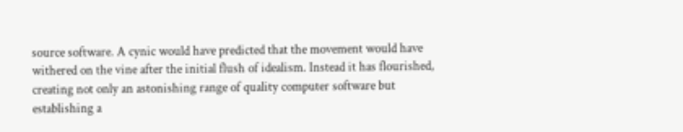source software. A cynic would have predicted that the movement would have withered on the vine after the initial flush of idealism. Instead it has flourished, creating not only an astonishing range of quality computer software but establishing a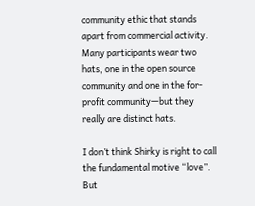community ethic that stands apart from commercial activity. Many participants wear two hats, one in the open source community and one in the for-profit community—but they really are distinct hats.

I don’t think Shirky is right to call the fundamental motive “love”. But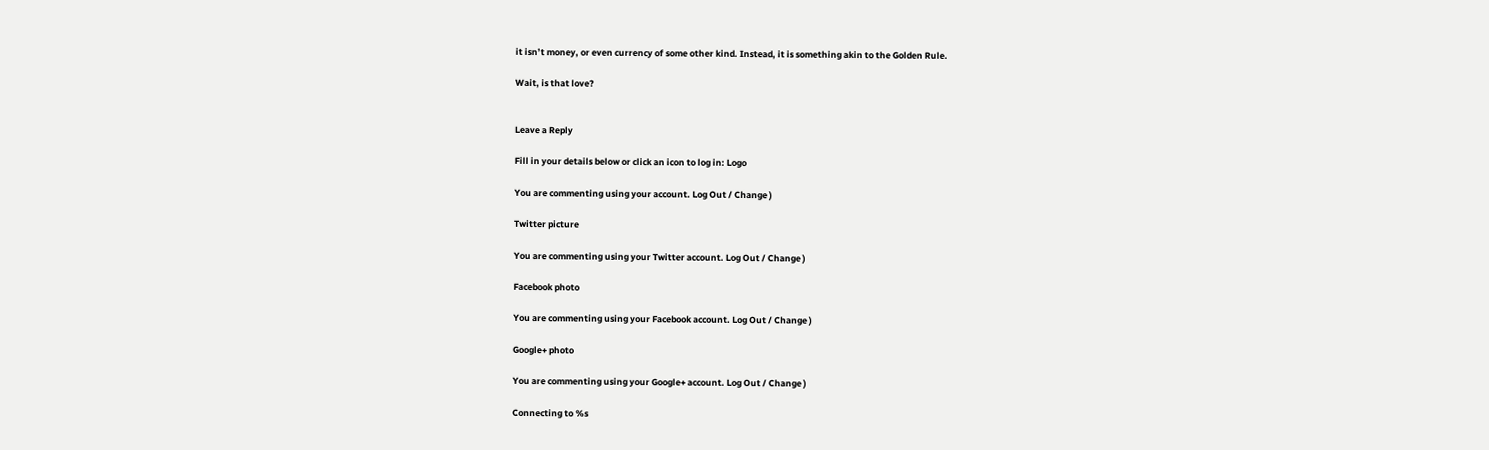it isn’t money, or even currency of some other kind. Instead, it is something akin to the Golden Rule.

Wait, is that love?


Leave a Reply

Fill in your details below or click an icon to log in: Logo

You are commenting using your account. Log Out / Change )

Twitter picture

You are commenting using your Twitter account. Log Out / Change )

Facebook photo

You are commenting using your Facebook account. Log Out / Change )

Google+ photo

You are commenting using your Google+ account. Log Out / Change )

Connecting to %s